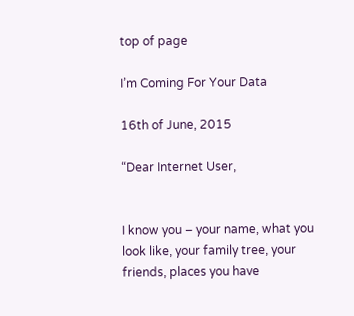top of page

I’m Coming For Your Data

16th of June, 2015

“Dear Internet User,


I know you – your name, what you look like, your family tree, your friends, places you have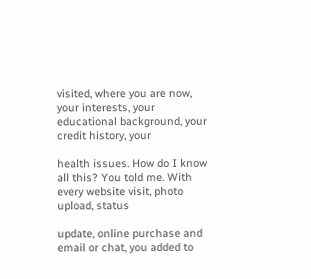visited, where you are now, your interests, your educational background, your credit history, your

health issues. How do I know all this? You told me. With every website visit, photo upload, status

update, online purchase and email or chat, you added to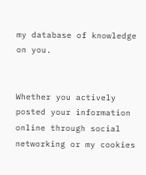my database of knowledge on you.


Whether you actively posted your information online through social networking or my cookies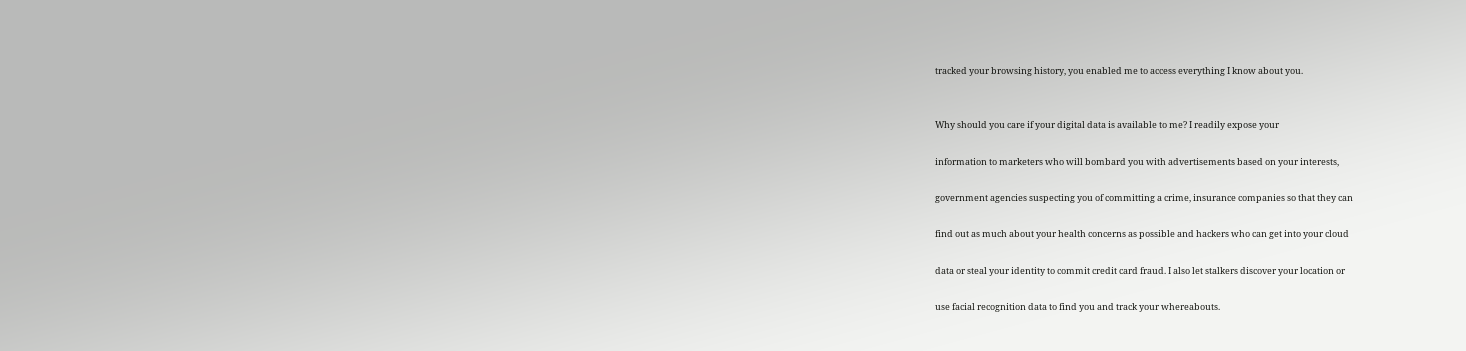tracked your browsing history, you enabled me to access everything I know about you.


Why should you care if your digital data is available to me? I readily expose your

information to marketers who will bombard you with advertisements based on your interests,

government agencies suspecting you of committing a crime, insurance companies so that they can

find out as much about your health concerns as possible and hackers who can get into your cloud

data or steal your identity to commit credit card fraud. I also let stalkers discover your location or

use facial recognition data to find you and track your whereabouts.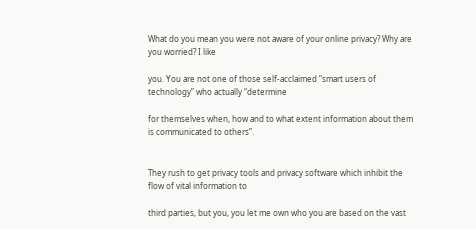What do you mean you were not aware of your online privacy? Why are you worried? I like

you. You are not one of those self-acclaimed “smart users of technology” who actually “determine

for themselves when, how and to what extent information about them is communicated to others”.


They rush to get privacy tools and privacy software which inhibit the flow of vital information to

third parties, but you, you let me own who you are based on the vast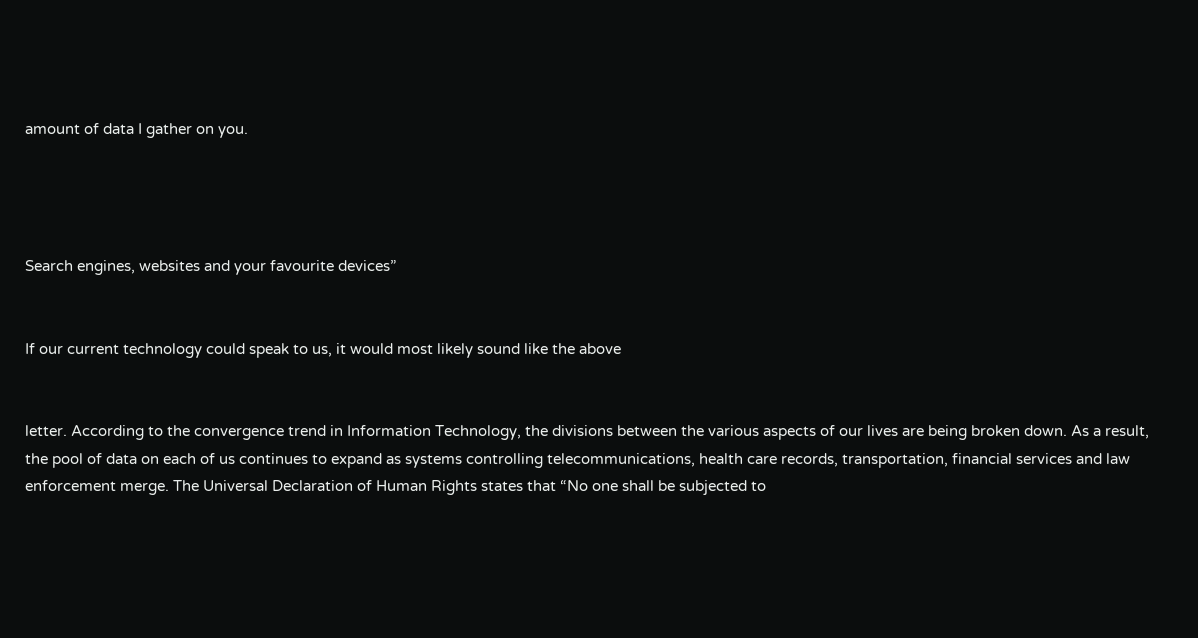amount of data I gather on you.




Search engines, websites and your favourite devices”


If our current technology could speak to us, it would most likely sound like the above


letter. According to the convergence trend in Information Technology, the divisions between the various aspects of our lives are being broken down. As a result, the pool of data on each of us continues to expand as systems controlling telecommunications, health care records, transportation, financial services and law enforcement merge. The Universal Declaration of Human Rights states that “No one shall be subjected to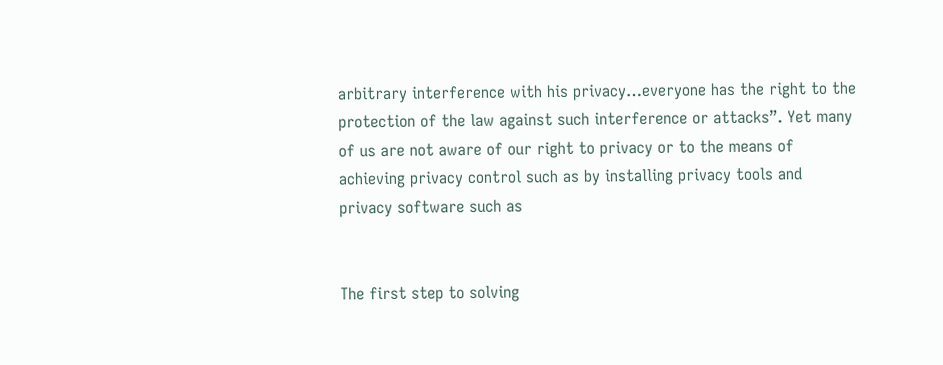arbitrary interference with his privacy…everyone has the right to the protection of the law against such interference or attacks”. Yet many of us are not aware of our right to privacy or to the means of achieving privacy control such as by installing privacy tools and privacy software such as


The first step to solving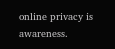online privacy is awareness.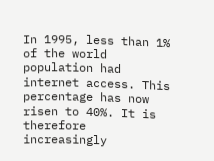In 1995, less than 1% of the world population had internet access. This percentage has now risen to 40%. It is therefore increasingly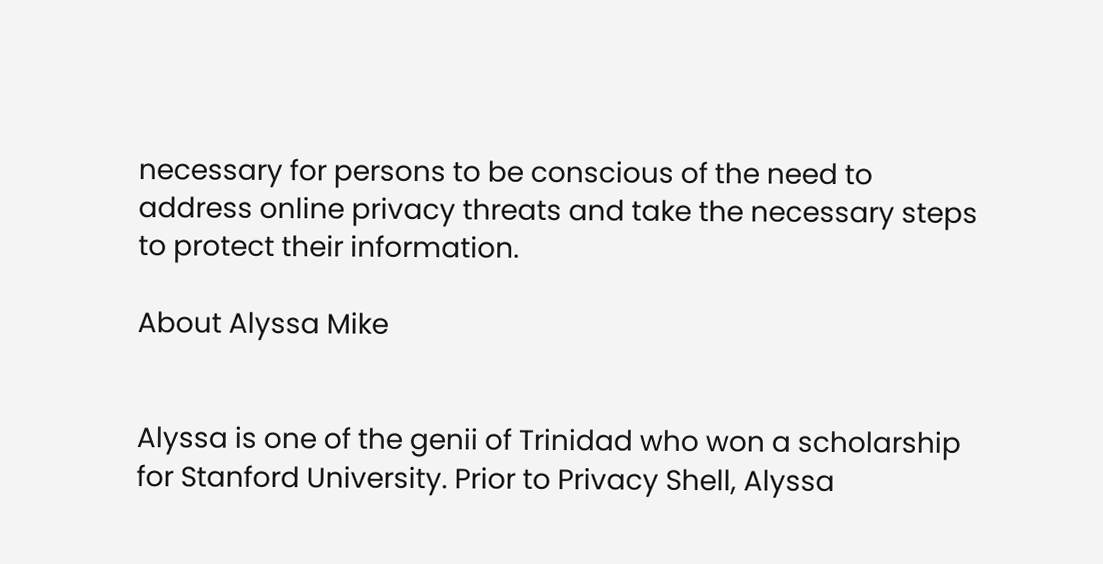necessary for persons to be conscious of the need to address online privacy threats and take the necessary steps to protect their information.

About Alyssa Mike


Alyssa is one of the genii of Trinidad who won a scholarship for Stanford University. Prior to Privacy Shell, Alyssa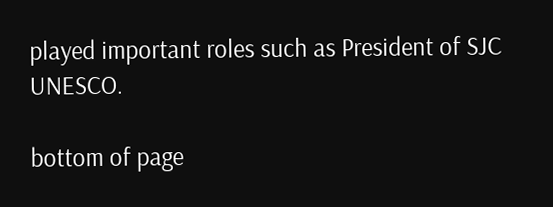played important roles such as President of SJC UNESCO.

bottom of page